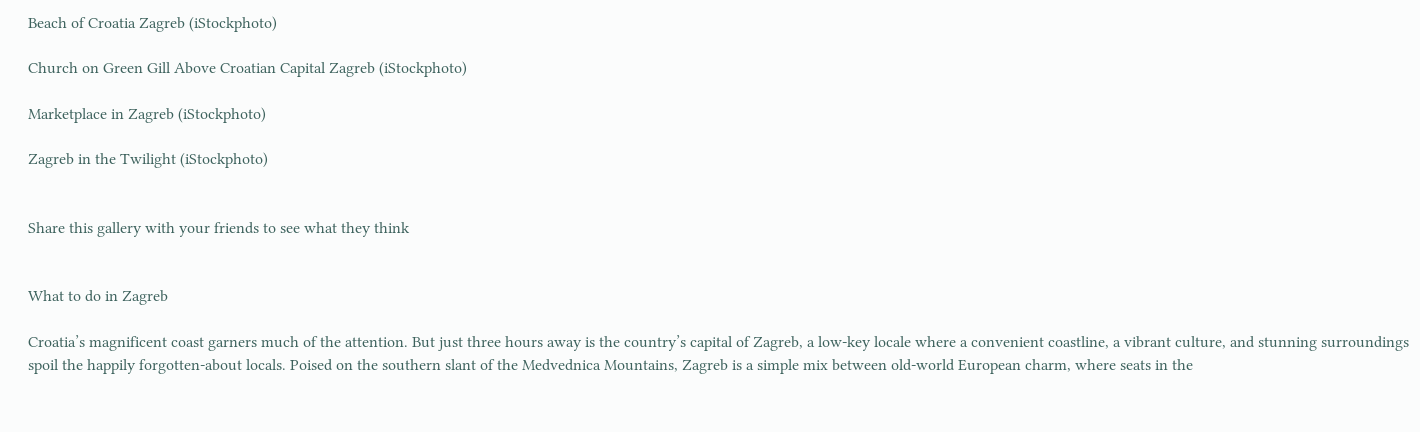Beach of Croatia Zagreb (iStockphoto)

Church on Green Gill Above Croatian Capital Zagreb (iStockphoto)

Marketplace in Zagreb (iStockphoto)

Zagreb in the Twilight (iStockphoto)


Share this gallery with your friends to see what they think


What to do in Zagreb

Croatia’s magnificent coast garners much of the attention. But just three hours away is the country’s capital of Zagreb, a low-key locale where a convenient coastline, a vibrant culture, and stunning surroundings spoil the happily forgotten-about locals. Poised on the southern slant of the Medvednica Mountains, Zagreb is a simple mix between old-world European charm, where seats in the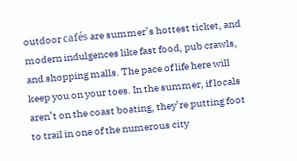outdoor cafés are summer’s hottest ticket, and modern indulgences like fast food, pub crawls, and shopping malls. The pace of life here will keep you on your toes. In the summer, if locals aren’t on the coast boating, they’re putting foot to trail in one of the numerous city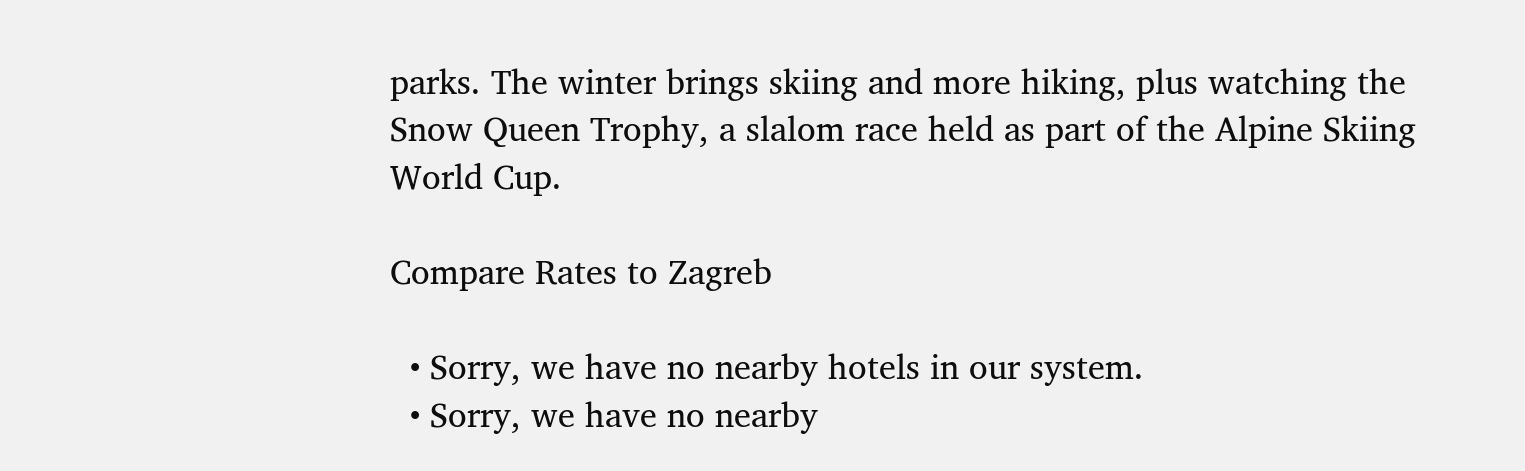parks. The winter brings skiing and more hiking, plus watching the Snow Queen Trophy, a slalom race held as part of the Alpine Skiing World Cup.

Compare Rates to Zagreb

  • Sorry, we have no nearby hotels in our system.
  • Sorry, we have no nearby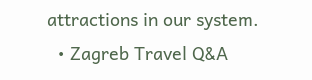attractions in our system.
  • Zagreb Travel Q&A